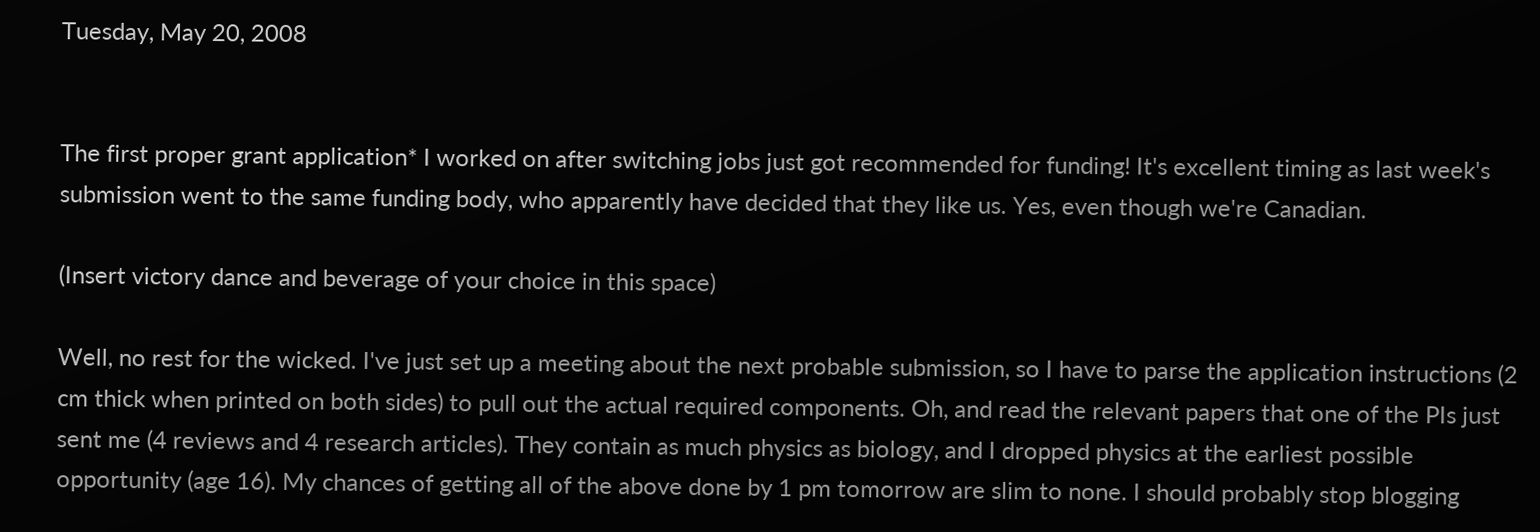Tuesday, May 20, 2008


The first proper grant application* I worked on after switching jobs just got recommended for funding! It's excellent timing as last week's submission went to the same funding body, who apparently have decided that they like us. Yes, even though we're Canadian.

(Insert victory dance and beverage of your choice in this space)

Well, no rest for the wicked. I've just set up a meeting about the next probable submission, so I have to parse the application instructions (2 cm thick when printed on both sides) to pull out the actual required components. Oh, and read the relevant papers that one of the PIs just sent me (4 reviews and 4 research articles). They contain as much physics as biology, and I dropped physics at the earliest possible opportunity (age 16). My chances of getting all of the above done by 1 pm tomorrow are slim to none. I should probably stop blogging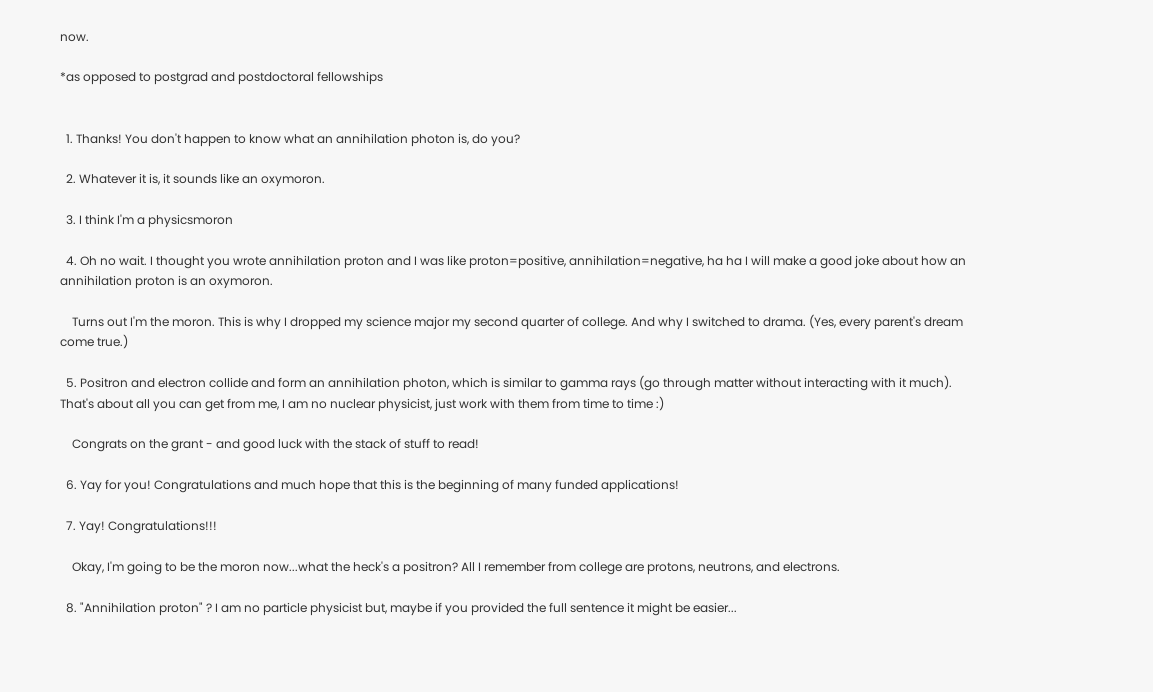now.

*as opposed to postgrad and postdoctoral fellowships


  1. Thanks! You don't happen to know what an annihilation photon is, do you?

  2. Whatever it is, it sounds like an oxymoron.

  3. I think I'm a physicsmoron

  4. Oh no wait. I thought you wrote annihilation proton and I was like proton=positive, annihilation=negative, ha ha I will make a good joke about how an annihilation proton is an oxymoron.

    Turns out I'm the moron. This is why I dropped my science major my second quarter of college. And why I switched to drama. (Yes, every parent's dream come true.)

  5. Positron and electron collide and form an annihilation photon, which is similar to gamma rays (go through matter without interacting with it much). That's about all you can get from me, I am no nuclear physicist, just work with them from time to time :)

    Congrats on the grant - and good luck with the stack of stuff to read!

  6. Yay for you! Congratulations and much hope that this is the beginning of many funded applications!

  7. Yay! Congratulations!!!

    Okay, I'm going to be the moron now...what the heck's a positron? All I remember from college are protons, neutrons, and electrons.

  8. "Annihilation proton" ? I am no particle physicist but, maybe if you provided the full sentence it might be easier...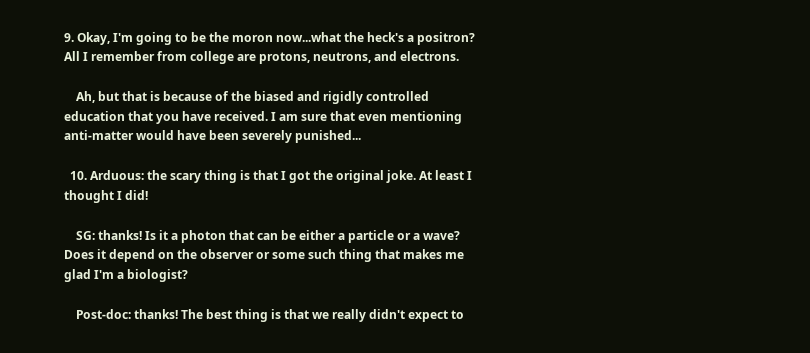9. Okay, I'm going to be the moron now...what the heck's a positron? All I remember from college are protons, neutrons, and electrons.

    Ah, but that is because of the biased and rigidly controlled education that you have received. I am sure that even mentioning anti-matter would have been severely punished...

  10. Arduous: the scary thing is that I got the original joke. At least I thought I did!

    SG: thanks! Is it a photon that can be either a particle or a wave? Does it depend on the observer or some such thing that makes me glad I'm a biologist?

    Post-doc: thanks! The best thing is that we really didn't expect to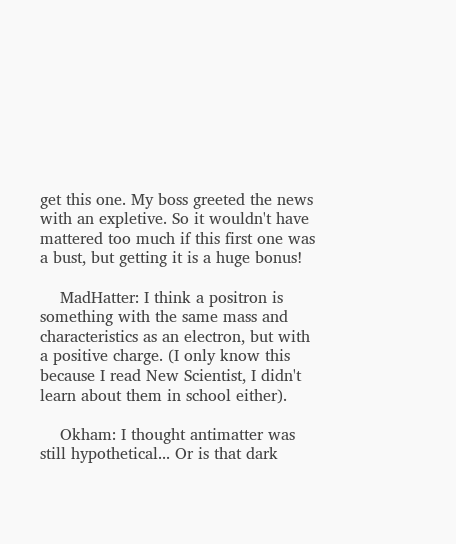get this one. My boss greeted the news with an expletive. So it wouldn't have mattered too much if this first one was a bust, but getting it is a huge bonus!

    MadHatter: I think a positron is something with the same mass and characteristics as an electron, but with a positive charge. (I only know this because I read New Scientist, I didn't learn about them in school either).

    Okham: I thought antimatter was still hypothetical... Or is that dark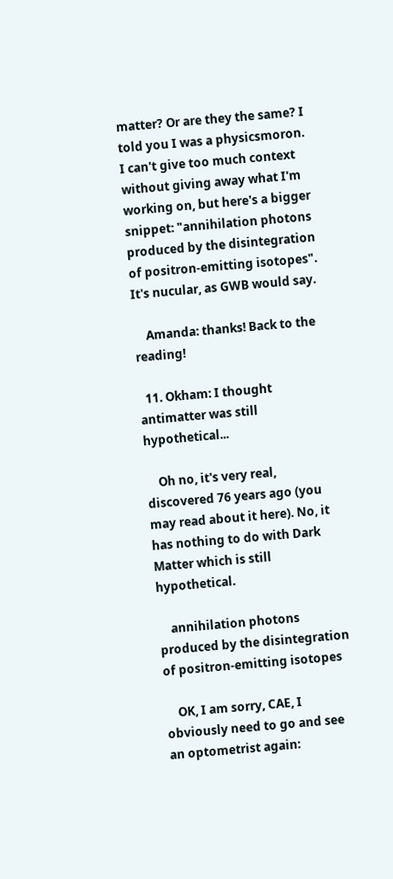matter? Or are they the same? I told you I was a physicsmoron. I can't give too much context without giving away what I'm working on, but here's a bigger snippet: "annihilation photons produced by the disintegration of positron-emitting isotopes". It's nucular, as GWB would say.

    Amanda: thanks! Back to the reading!

  11. Okham: I thought antimatter was still hypothetical...

    Oh no, it's very real, discovered 76 years ago (you may read about it here). No, it has nothing to do with Dark Matter which is still hypothetical.

    annihilation photons produced by the disintegration of positron-emitting isotopes

    OK, I am sorry, CAE, I obviously need to go and see an optometrist again: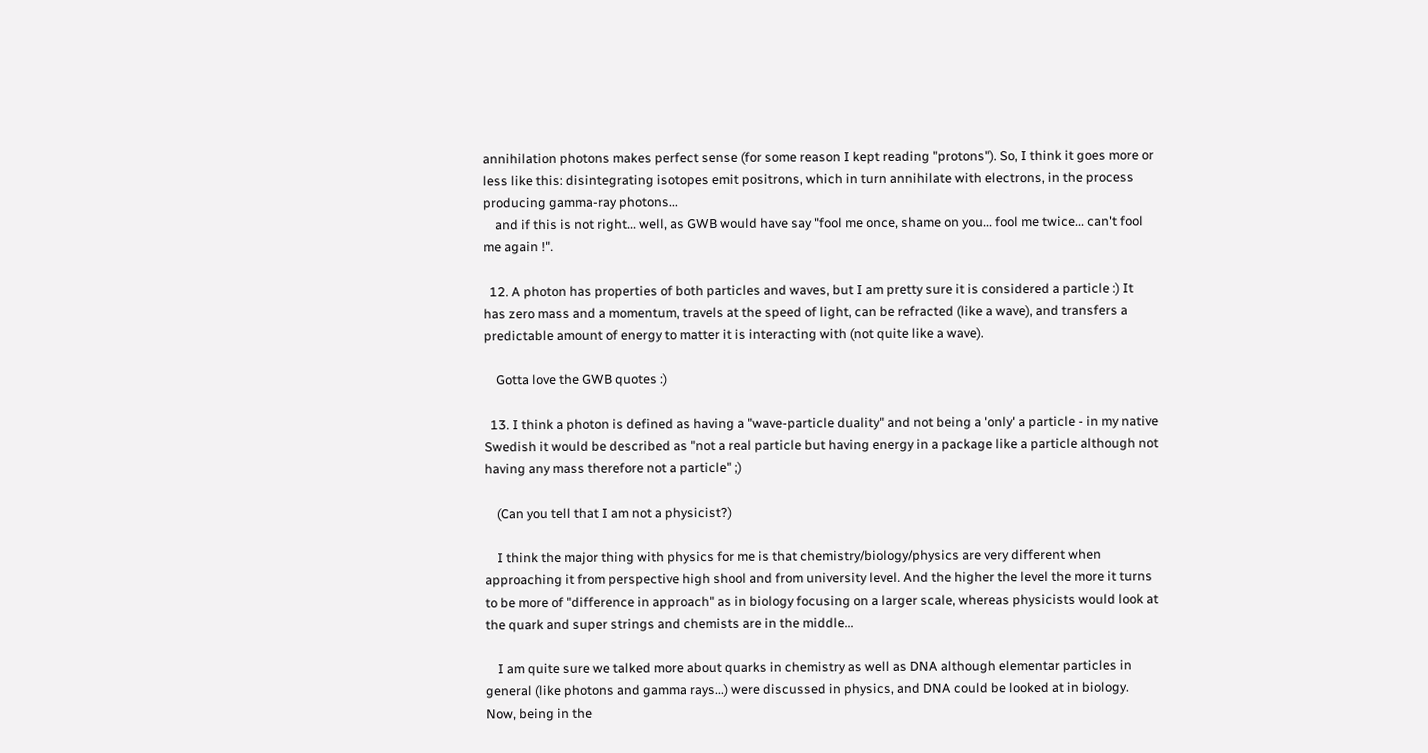annihilation photons makes perfect sense (for some reason I kept reading "protons"). So, I think it goes more or less like this: disintegrating isotopes emit positrons, which in turn annihilate with electrons, in the process producing gamma-ray photons...
    and if this is not right... well, as GWB would have say "fool me once, shame on you... fool me twice... can't fool me again !".

  12. A photon has properties of both particles and waves, but I am pretty sure it is considered a particle :) It has zero mass and a momentum, travels at the speed of light, can be refracted (like a wave), and transfers a predictable amount of energy to matter it is interacting with (not quite like a wave).

    Gotta love the GWB quotes :)

  13. I think a photon is defined as having a "wave-particle duality" and not being a 'only' a particle - in my native Swedish it would be described as "not a real particle but having energy in a package like a particle although not having any mass therefore not a particle" ;)

    (Can you tell that I am not a physicist?)

    I think the major thing with physics for me is that chemistry/biology/physics are very different when approaching it from perspective high shool and from university level. And the higher the level the more it turns to be more of "difference in approach" as in biology focusing on a larger scale, whereas physicists would look at the quark and super strings and chemists are in the middle...

    I am quite sure we talked more about quarks in chemistry as well as DNA although elementar particles in general (like photons and gamma rays...) were discussed in physics, and DNA could be looked at in biology. Now, being in the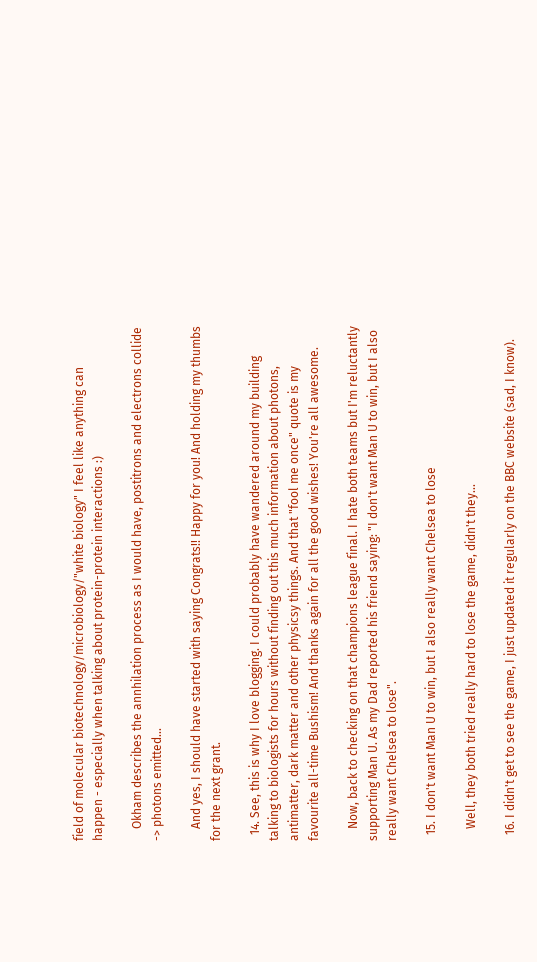field of molecular biotechnology/microbiology/"white biology" I feel like anything can happen - especially when talking about protein-protein interactions :)

    Okham describes the annhilation process as I would have, postitrons and electrons collide -> photons emitted...

    And yes, I should have started with saying Congrats!! Happy for you! And holding my thumbs for the next grant.

  14. See, this is why I love blogging. I could probably have wandered around my building talking to biologists for hours without finding out this much information about photons, antimatter, dark matter and other physicsy things. And that "fool me once" quote is my favourite all-time Bushism! And thanks again for all the good wishes! You're all awesome.

    Now, back to checking on that champions league final. I hate both teams but I'm reluctantly supporting Man U. As my Dad reported his friend saying: "I don't want Man U to win, but I also really want Chelsea to lose".

  15. I don't want Man U to win, but I also really want Chelsea to lose

    Well, they both tried really hard to lose the game, didn't they...

  16. I didn't get to see the game, I just updated it regularly on the BBC website (sad, I know).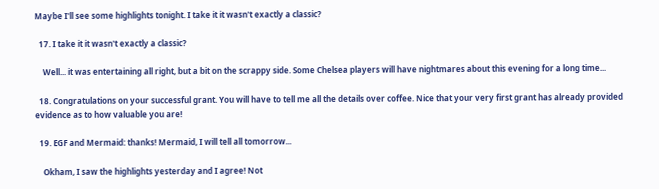Maybe I'll see some highlights tonight. I take it it wasn't exactly a classic?

  17. I take it it wasn't exactly a classic?

    Well... it was entertaining all right, but a bit on the scrappy side. Some Chelsea players will have nightmares about this evening for a long time...

  18. Congratulations on your successful grant. You will have to tell me all the details over coffee. Nice that your very first grant has already provided evidence as to how valuable you are!

  19. EGF and Mermaid: thanks! Mermaid, I will tell all tomorrow...

    Okham, I saw the highlights yesterday and I agree! Not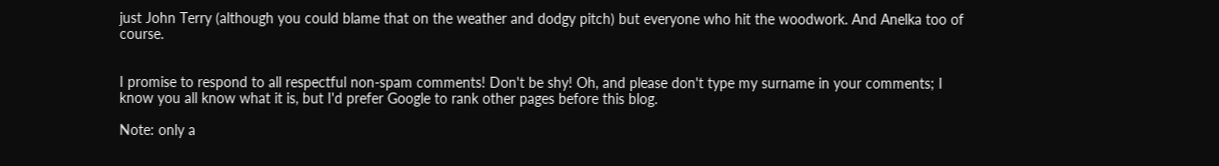just John Terry (although you could blame that on the weather and dodgy pitch) but everyone who hit the woodwork. And Anelka too of course.


I promise to respond to all respectful non-spam comments! Don't be shy! Oh, and please don't type my surname in your comments; I know you all know what it is, but I'd prefer Google to rank other pages before this blog.

Note: only a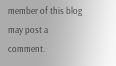member of this blog may post a comment.